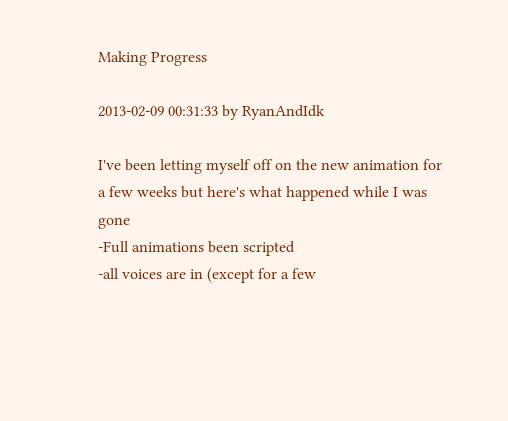Making Progress

2013-02-09 00:31:33 by RyanAndIdk

I've been letting myself off on the new animation for a few weeks but here's what happened while I was gone
-Full animations been scripted
-all voices are in (except for a few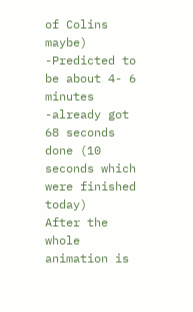of Colins maybe)
-Predicted to be about 4- 6 minutes
-already got 68 seconds done (10 seconds which were finished today)
After the whole animation is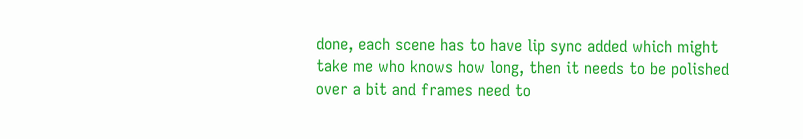done, each scene has to have lip sync added which might take me who knows how long, then it needs to be polished over a bit and frames need to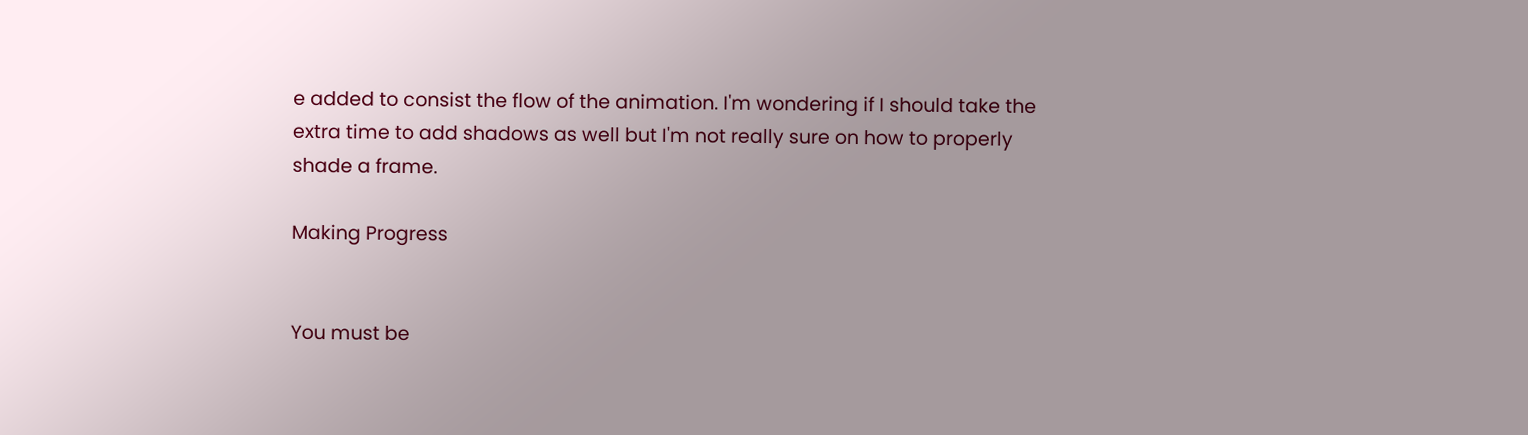e added to consist the flow of the animation. I'm wondering if I should take the extra time to add shadows as well but I'm not really sure on how to properly shade a frame.

Making Progress


You must be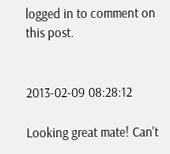logged in to comment on this post.


2013-02-09 08:28:12

Looking great mate! Can't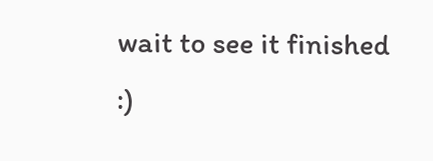wait to see it finished :)